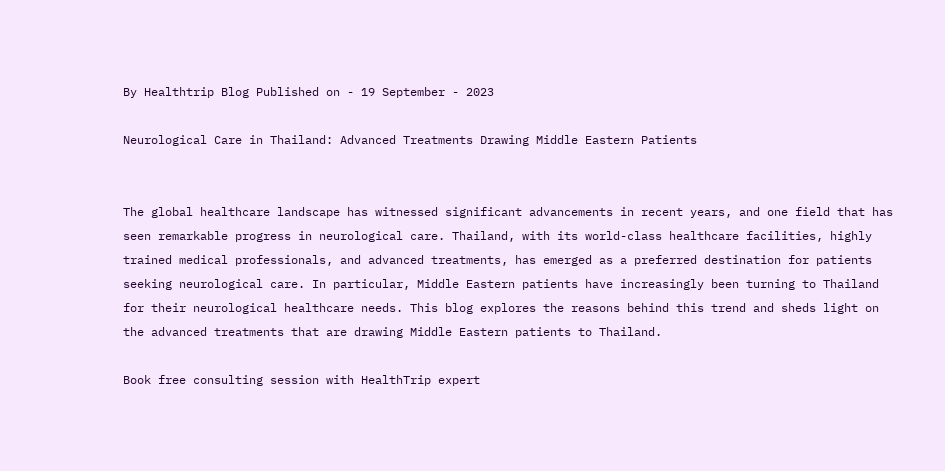By Healthtrip Blog Published on - 19 September - 2023

Neurological Care in Thailand: Advanced Treatments Drawing Middle Eastern Patients


The global healthcare landscape has witnessed significant advancements in recent years, and one field that has seen remarkable progress in neurological care. Thailand, with its world-class healthcare facilities, highly trained medical professionals, and advanced treatments, has emerged as a preferred destination for patients seeking neurological care. In particular, Middle Eastern patients have increasingly been turning to Thailand for their neurological healthcare needs. This blog explores the reasons behind this trend and sheds light on the advanced treatments that are drawing Middle Eastern patients to Thailand.

Book free consulting session with HealthTrip expert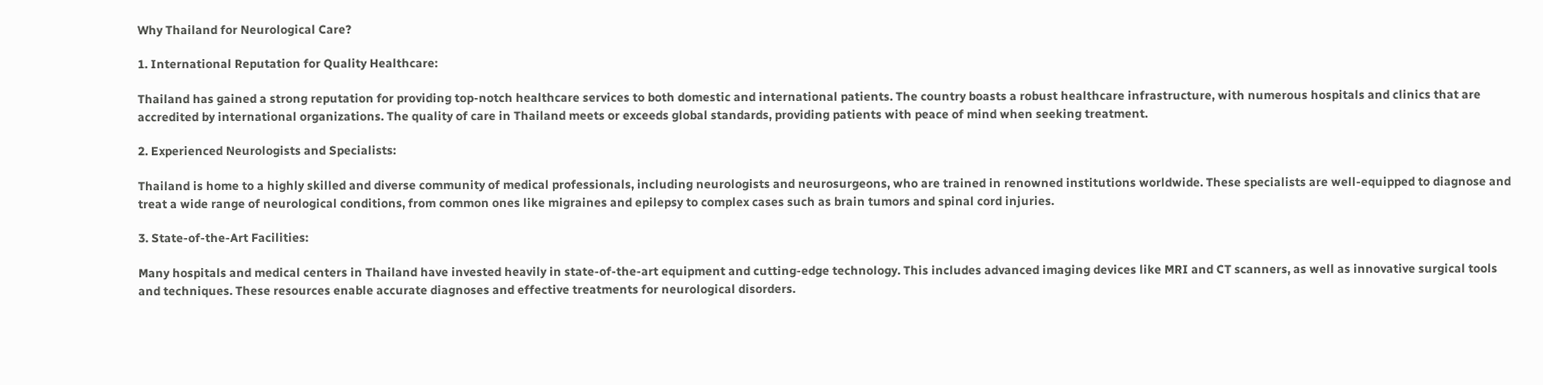Why Thailand for Neurological Care?

1. International Reputation for Quality Healthcare:

Thailand has gained a strong reputation for providing top-notch healthcare services to both domestic and international patients. The country boasts a robust healthcare infrastructure, with numerous hospitals and clinics that are accredited by international organizations. The quality of care in Thailand meets or exceeds global standards, providing patients with peace of mind when seeking treatment.

2. Experienced Neurologists and Specialists:

Thailand is home to a highly skilled and diverse community of medical professionals, including neurologists and neurosurgeons, who are trained in renowned institutions worldwide. These specialists are well-equipped to diagnose and treat a wide range of neurological conditions, from common ones like migraines and epilepsy to complex cases such as brain tumors and spinal cord injuries.

3. State-of-the-Art Facilities:

Many hospitals and medical centers in Thailand have invested heavily in state-of-the-art equipment and cutting-edge technology. This includes advanced imaging devices like MRI and CT scanners, as well as innovative surgical tools and techniques. These resources enable accurate diagnoses and effective treatments for neurological disorders.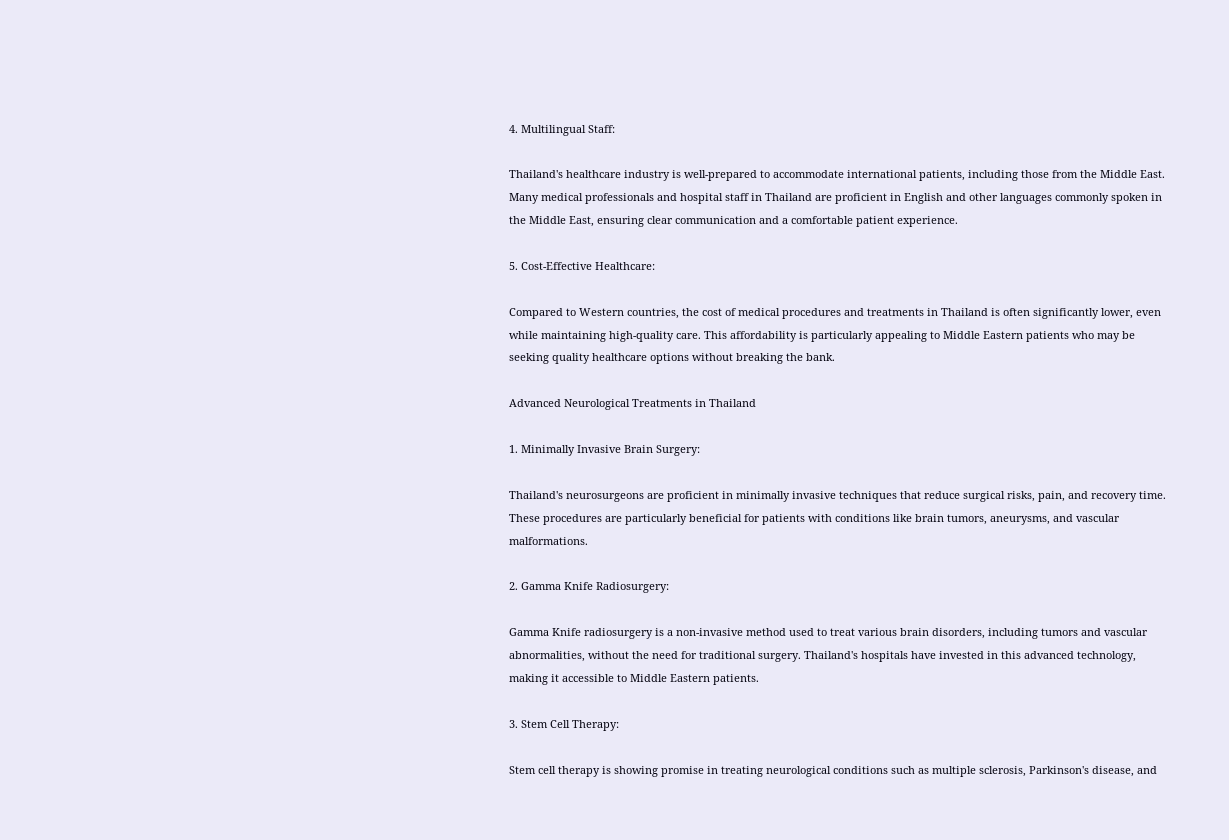4. Multilingual Staff:

Thailand's healthcare industry is well-prepared to accommodate international patients, including those from the Middle East. Many medical professionals and hospital staff in Thailand are proficient in English and other languages commonly spoken in the Middle East, ensuring clear communication and a comfortable patient experience.

5. Cost-Effective Healthcare:

Compared to Western countries, the cost of medical procedures and treatments in Thailand is often significantly lower, even while maintaining high-quality care. This affordability is particularly appealing to Middle Eastern patients who may be seeking quality healthcare options without breaking the bank.

Advanced Neurological Treatments in Thailand

1. Minimally Invasive Brain Surgery:

Thailand's neurosurgeons are proficient in minimally invasive techniques that reduce surgical risks, pain, and recovery time. These procedures are particularly beneficial for patients with conditions like brain tumors, aneurysms, and vascular malformations.

2. Gamma Knife Radiosurgery:

Gamma Knife radiosurgery is a non-invasive method used to treat various brain disorders, including tumors and vascular abnormalities, without the need for traditional surgery. Thailand's hospitals have invested in this advanced technology, making it accessible to Middle Eastern patients.

3. Stem Cell Therapy:

Stem cell therapy is showing promise in treating neurological conditions such as multiple sclerosis, Parkinson's disease, and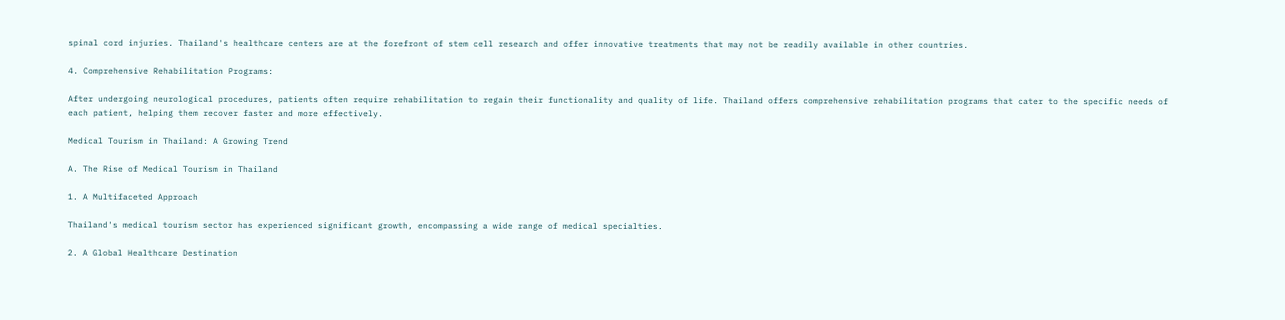spinal cord injuries. Thailand's healthcare centers are at the forefront of stem cell research and offer innovative treatments that may not be readily available in other countries.

4. Comprehensive Rehabilitation Programs:

After undergoing neurological procedures, patients often require rehabilitation to regain their functionality and quality of life. Thailand offers comprehensive rehabilitation programs that cater to the specific needs of each patient, helping them recover faster and more effectively.

Medical Tourism in Thailand: A Growing Trend

A. The Rise of Medical Tourism in Thailand

1. A Multifaceted Approach

Thailand's medical tourism sector has experienced significant growth, encompassing a wide range of medical specialties.

2. A Global Healthcare Destination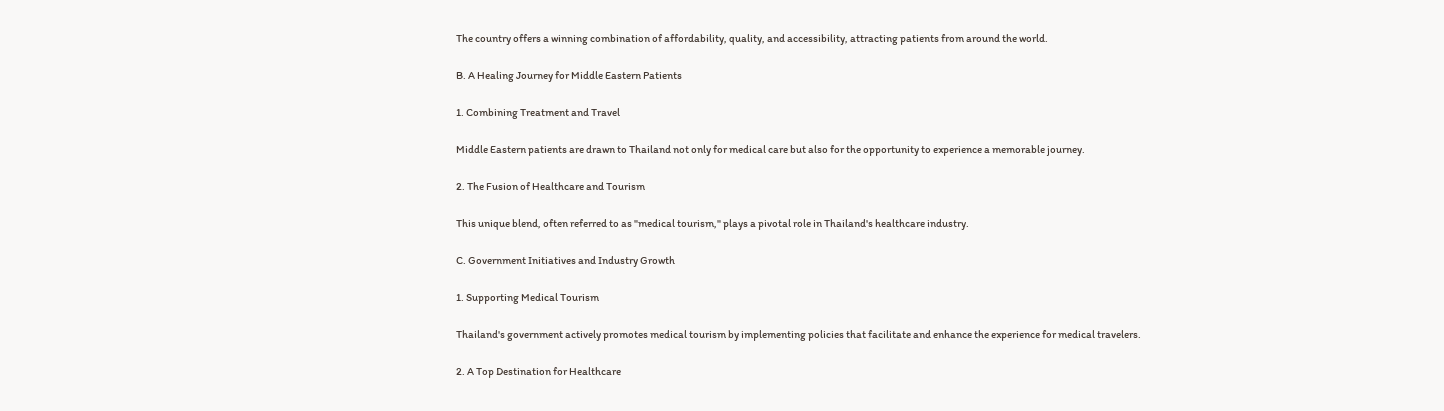The country offers a winning combination of affordability, quality, and accessibility, attracting patients from around the world.

B. A Healing Journey for Middle Eastern Patients

1. Combining Treatment and Travel

Middle Eastern patients are drawn to Thailand not only for medical care but also for the opportunity to experience a memorable journey.

2. The Fusion of Healthcare and Tourism

This unique blend, often referred to as "medical tourism," plays a pivotal role in Thailand's healthcare industry.

C. Government Initiatives and Industry Growth

1. Supporting Medical Tourism

Thailand's government actively promotes medical tourism by implementing policies that facilitate and enhance the experience for medical travelers.

2. A Top Destination for Healthcare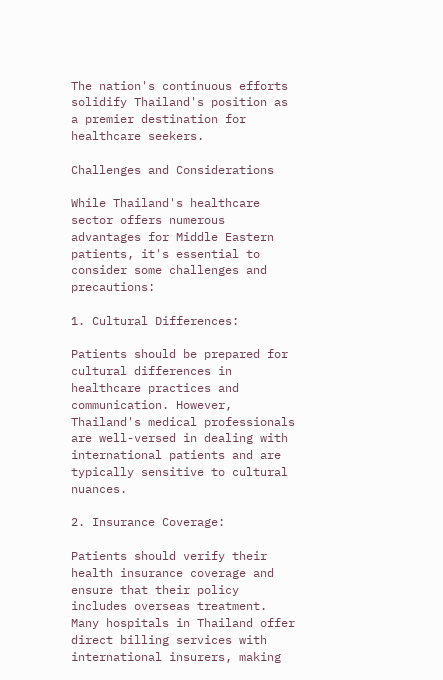The nation's continuous efforts solidify Thailand's position as a premier destination for healthcare seekers.

Challenges and Considerations

While Thailand's healthcare sector offers numerous advantages for Middle Eastern patients, it's essential to consider some challenges and precautions:

1. Cultural Differences:

Patients should be prepared for cultural differences in healthcare practices and communication. However, Thailand's medical professionals are well-versed in dealing with international patients and are typically sensitive to cultural nuances.

2. Insurance Coverage:

Patients should verify their health insurance coverage and ensure that their policy includes overseas treatment. Many hospitals in Thailand offer direct billing services with international insurers, making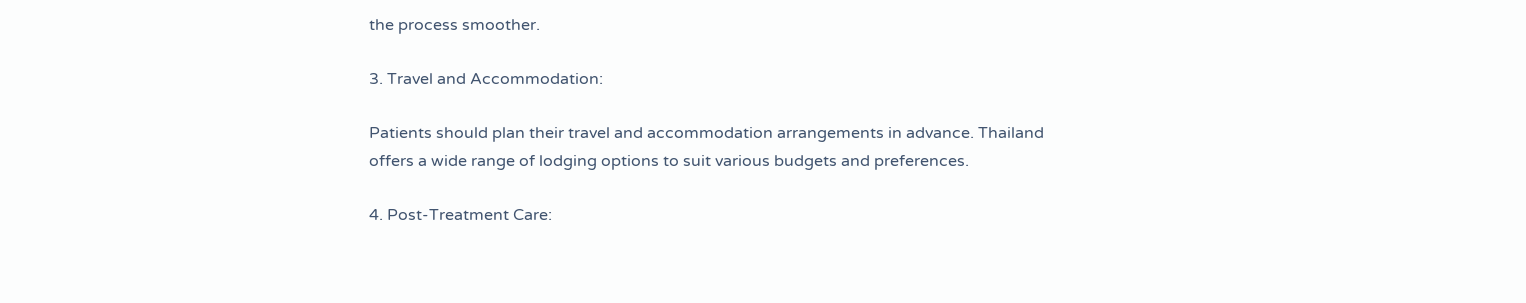the process smoother.

3. Travel and Accommodation:

Patients should plan their travel and accommodation arrangements in advance. Thailand offers a wide range of lodging options to suit various budgets and preferences.

4. Post-Treatment Care: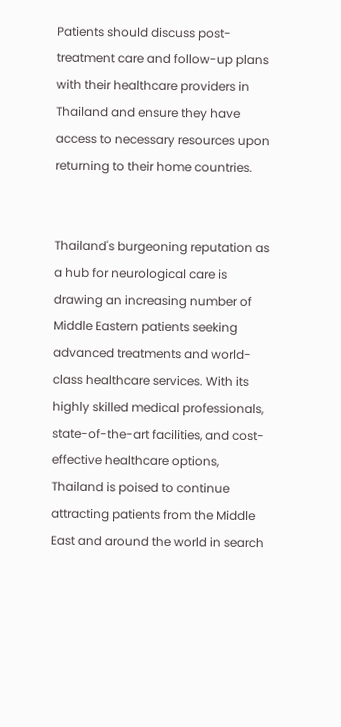Patients should discuss post-treatment care and follow-up plans with their healthcare providers in Thailand and ensure they have access to necessary resources upon returning to their home countries.


Thailand's burgeoning reputation as a hub for neurological care is drawing an increasing number of Middle Eastern patients seeking advanced treatments and world-class healthcare services. With its highly skilled medical professionals, state-of-the-art facilities, and cost-effective healthcare options, Thailand is poised to continue attracting patients from the Middle East and around the world in search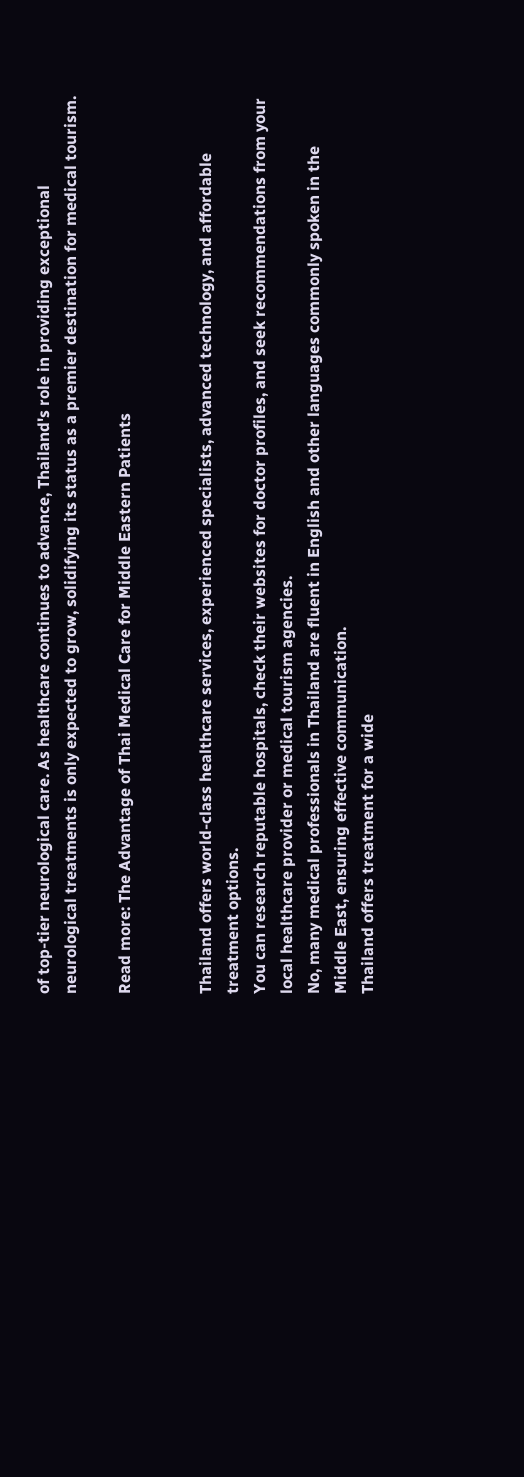of top-tier neurological care. As healthcare continues to advance, Thailand's role in providing exceptional neurological treatments is only expected to grow, solidifying its status as a premier destination for medical tourism.

Read more: The Advantage of Thai Medical Care for Middle Eastern Patients


Thailand offers world-class healthcare services, experienced specialists, advanced technology, and affordable treatment options.
You can research reputable hospitals, check their websites for doctor profiles, and seek recommendations from your local healthcare provider or medical tourism agencies.
No, many medical professionals in Thailand are fluent in English and other languages commonly spoken in the Middle East, ensuring effective communication.
Thailand offers treatment for a wide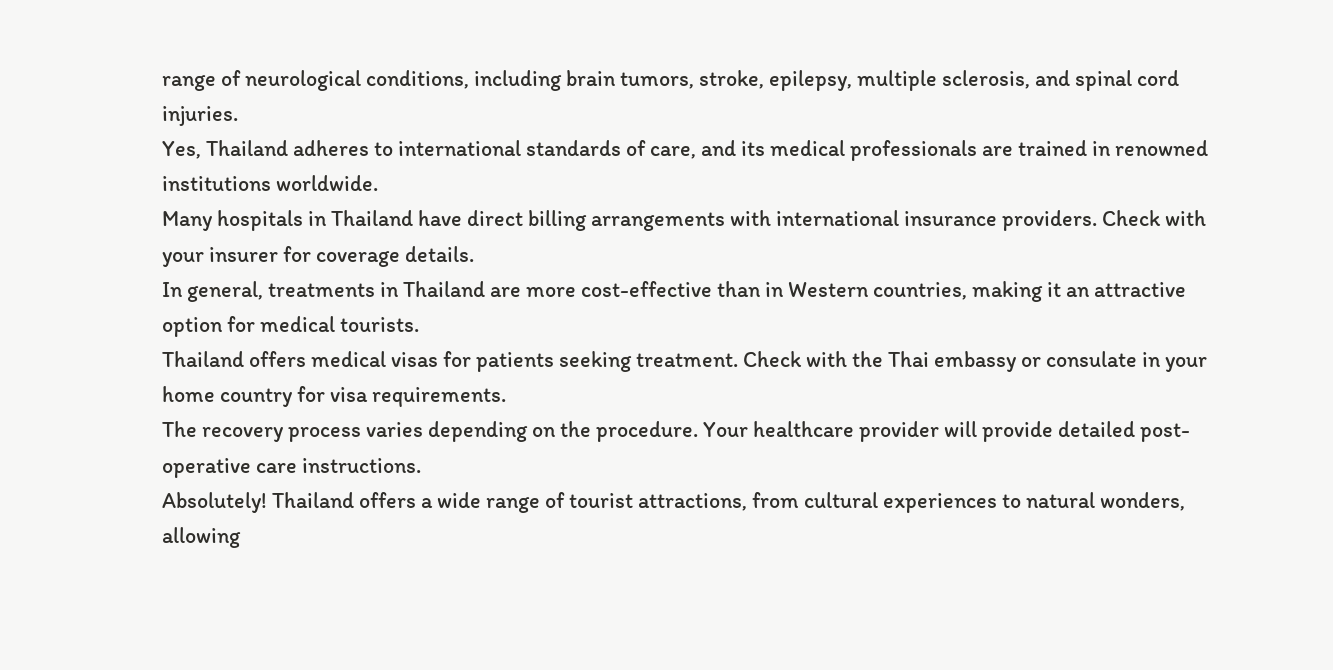range of neurological conditions, including brain tumors, stroke, epilepsy, multiple sclerosis, and spinal cord injuries.
Yes, Thailand adheres to international standards of care, and its medical professionals are trained in renowned institutions worldwide.
Many hospitals in Thailand have direct billing arrangements with international insurance providers. Check with your insurer for coverage details.
In general, treatments in Thailand are more cost-effective than in Western countries, making it an attractive option for medical tourists.
Thailand offers medical visas for patients seeking treatment. Check with the Thai embassy or consulate in your home country for visa requirements.
The recovery process varies depending on the procedure. Your healthcare provider will provide detailed post-operative care instructions.
Absolutely! Thailand offers a wide range of tourist attractions, from cultural experiences to natural wonders, allowing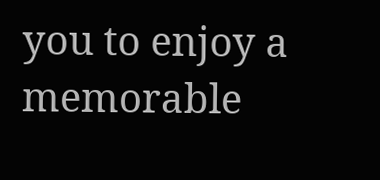you to enjoy a memorable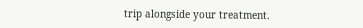trip alongside your treatment.